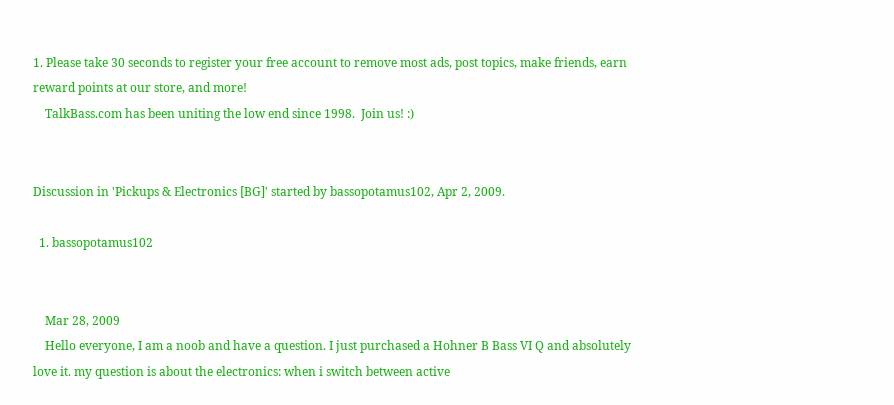1. Please take 30 seconds to register your free account to remove most ads, post topics, make friends, earn reward points at our store, and more!
    TalkBass.com has been uniting the low end since 1998.  Join us! :)


Discussion in 'Pickups & Electronics [BG]' started by bassopotamus102, Apr 2, 2009.

  1. bassopotamus102


    Mar 28, 2009
    Hello everyone, I am a noob and have a question. I just purchased a Hohner B Bass VI Q and absolutely love it. my question is about the electronics: when i switch between active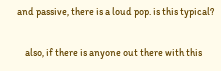and passive, there is a loud pop. is this typical?

    also, if there is anyone out there with this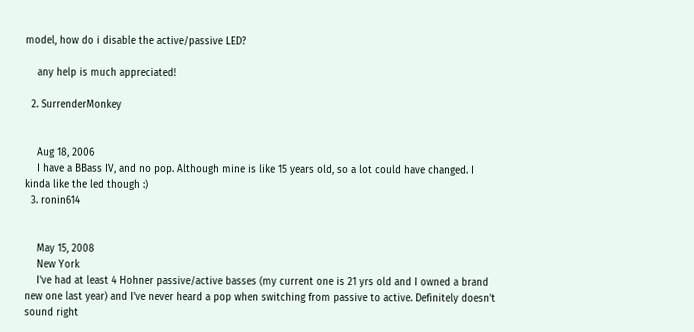model, how do i disable the active/passive LED?

    any help is much appreciated!

  2. SurrenderMonkey


    Aug 18, 2006
    I have a BBass IV, and no pop. Although mine is like 15 years old, so a lot could have changed. I kinda like the led though :)
  3. ronin614


    May 15, 2008
    New York
    I've had at least 4 Hohner passive/active basses (my current one is 21 yrs old and I owned a brand new one last year) and I've never heard a pop when switching from passive to active. Definitely doesn't sound right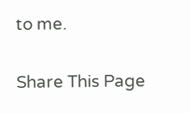to me.

Share This Page